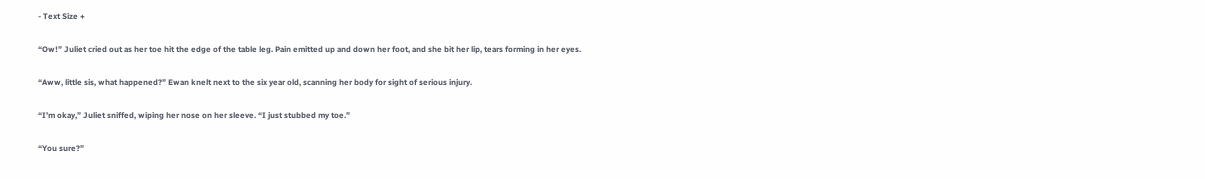- Text Size +

“Ow!” Juliet cried out as her toe hit the edge of the table leg. Pain emitted up and down her foot, and she bit her lip, tears forming in her eyes.

“Aww, little sis, what happened?” Ewan knelt next to the six year old, scanning her body for sight of serious injury.

“I’m okay,” Juliet sniffed, wiping her nose on her sleeve. “I just stubbed my toe.”

“You sure?”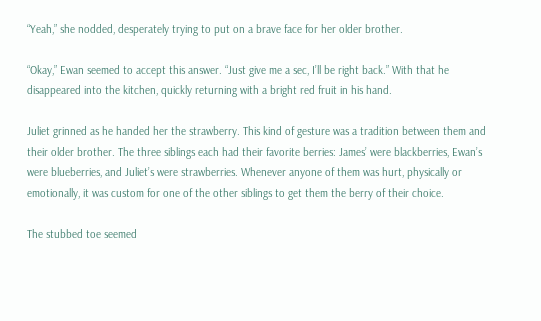“Yeah,” she nodded, desperately trying to put on a brave face for her older brother.

“Okay,” Ewan seemed to accept this answer. “Just give me a sec, I’ll be right back.” With that he disappeared into the kitchen, quickly returning with a bright red fruit in his hand.

Juliet grinned as he handed her the strawberry. This kind of gesture was a tradition between them and their older brother. The three siblings each had their favorite berries: James’ were blackberries, Ewan’s were blueberries, and Juliet’s were strawberries. Whenever anyone of them was hurt, physically or emotionally, it was custom for one of the other siblings to get them the berry of their choice.

The stubbed toe seemed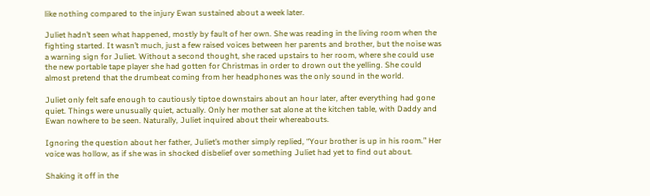like nothing compared to the injury Ewan sustained about a week later.

Juliet hadn’t seen what happened, mostly by fault of her own. She was reading in the living room when the fighting started. It wasn’t much, just a few raised voices between her parents and brother, but the noise was a warning sign for Juliet. Without a second thought, she raced upstairs to her room, where she could use the new portable tape player she had gotten for Christmas in order to drown out the yelling. She could almost pretend that the drumbeat coming from her headphones was the only sound in the world.

Juliet only felt safe enough to cautiously tiptoe downstairs about an hour later, after everything had gone quiet. Things were unusually quiet, actually. Only her mother sat alone at the kitchen table, with Daddy and Ewan nowhere to be seen. Naturally, Juliet inquired about their whereabouts.

Ignoring the question about her father, Juliet’s mother simply replied, “Your brother is up in his room.” Her voice was hollow, as if she was in shocked disbelief over something Juliet had yet to find out about.

Shaking it off in the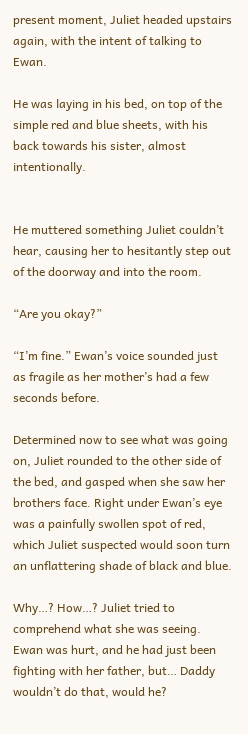present moment, Juliet headed upstairs again, with the intent of talking to Ewan.

He was laying in his bed, on top of the simple red and blue sheets, with his back towards his sister, almost intentionally.


He muttered something Juliet couldn’t hear, causing her to hesitantly step out of the doorway and into the room.

“Are you okay?”

“I’m fine.” Ewan’s voice sounded just as fragile as her mother’s had a few seconds before.

Determined now to see what was going on, Juliet rounded to the other side of the bed, and gasped when she saw her brothers face. Right under Ewan’s eye was a painfully swollen spot of red, which Juliet suspected would soon turn an unflattering shade of black and blue.

Why…? How…? Juliet tried to comprehend what she was seeing. Ewan was hurt, and he had just been fighting with her father, but… Daddy wouldn’t do that, would he?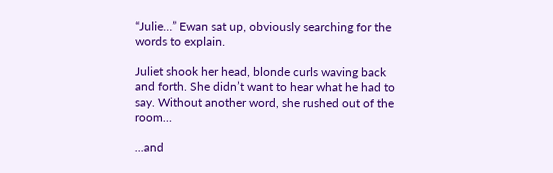“Julie…” Ewan sat up, obviously searching for the words to explain.

Juliet shook her head, blonde curls waving back and forth. She didn’t want to hear what he had to say. Without another word, she rushed out of the room…

...and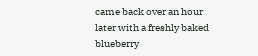came back over an hour later with a freshly baked blueberry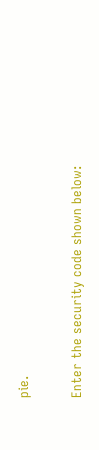pie.

Enter the security code shown below: